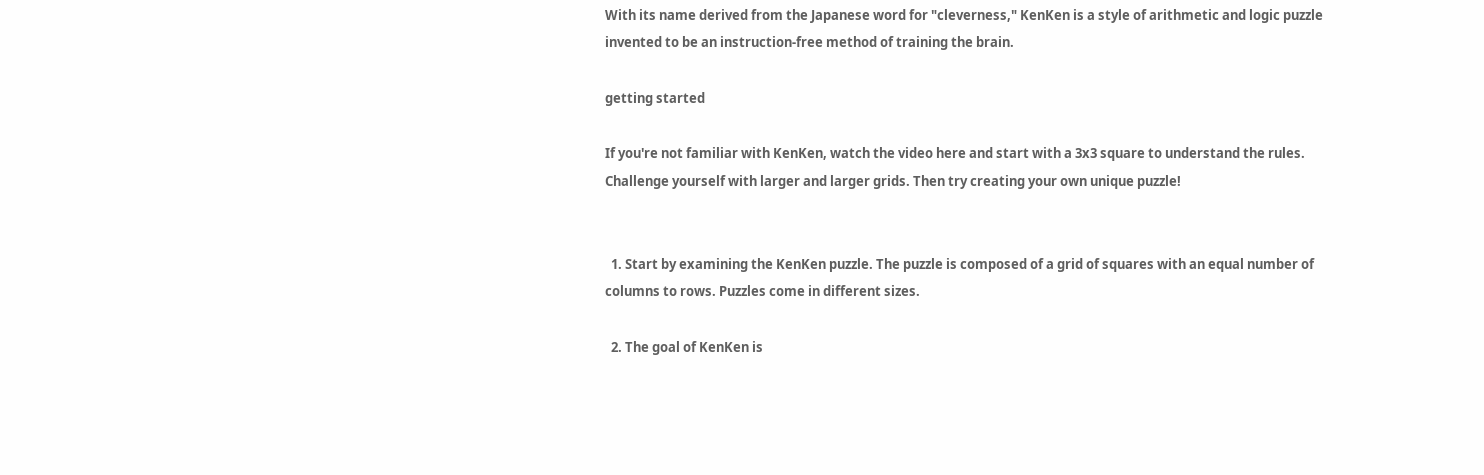With its name derived from the Japanese word for "cleverness," KenKen is a style of arithmetic and logic puzzle invented to be an instruction-free method of training the brain.

getting started

If you're not familiar with KenKen, watch the video here and start with a 3x3 square to understand the rules. Challenge yourself with larger and larger grids. Then try creating your own unique puzzle!


  1. Start by examining the KenKen puzzle. The puzzle is composed of a grid of squares with an equal number of columns to rows. Puzzles come in different sizes.

  2. The goal of KenKen is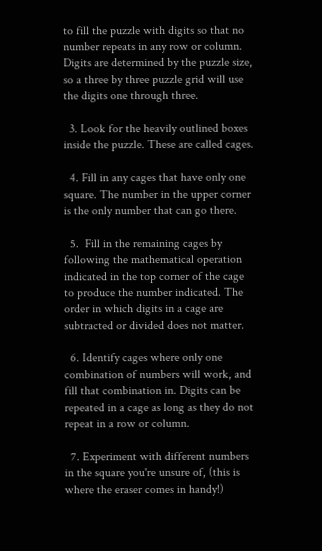to fill the puzzle with digits so that no number repeats in any row or column. Digits are determined by the puzzle size, so a three by three puzzle grid will use the digits one through three.

  3. Look for the heavily outlined boxes inside the puzzle. These are called cages.

  4. Fill in any cages that have only one square. The number in the upper corner is the only number that can go there.

  5.  Fill in the remaining cages by following the mathematical operation indicated in the top corner of the cage to produce the number indicated. The order in which digits in a cage are subtracted or divided does not matter.

  6. Identify cages where only one combination of numbers will work, and fill that combination in. Digits can be repeated in a cage as long as they do not repeat in a row or column.

  7. Experiment with different numbers in the square you're unsure of, (this is where the eraser comes in handy!)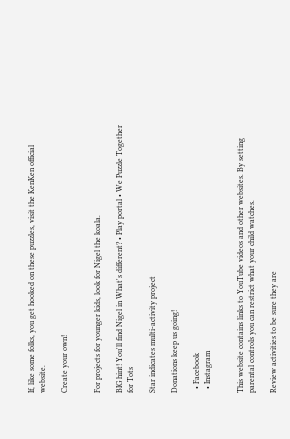If, like some folks, you get hooked on these puzzles, visit the KenKen official website.

Create your own!


For projects for younger kids, look for Nigel the koala.

BIG hint! You'll find Nigel in What's different? • Play portal • We Puzzle Together for Tots

Star indicates multi-activity project

Donations keep us going!

  • Facebook
  • Instagram


This website contains links to YouTube videos and other websites. By setting parental controls you can restrict what your child watches.

Review activities to be sure they are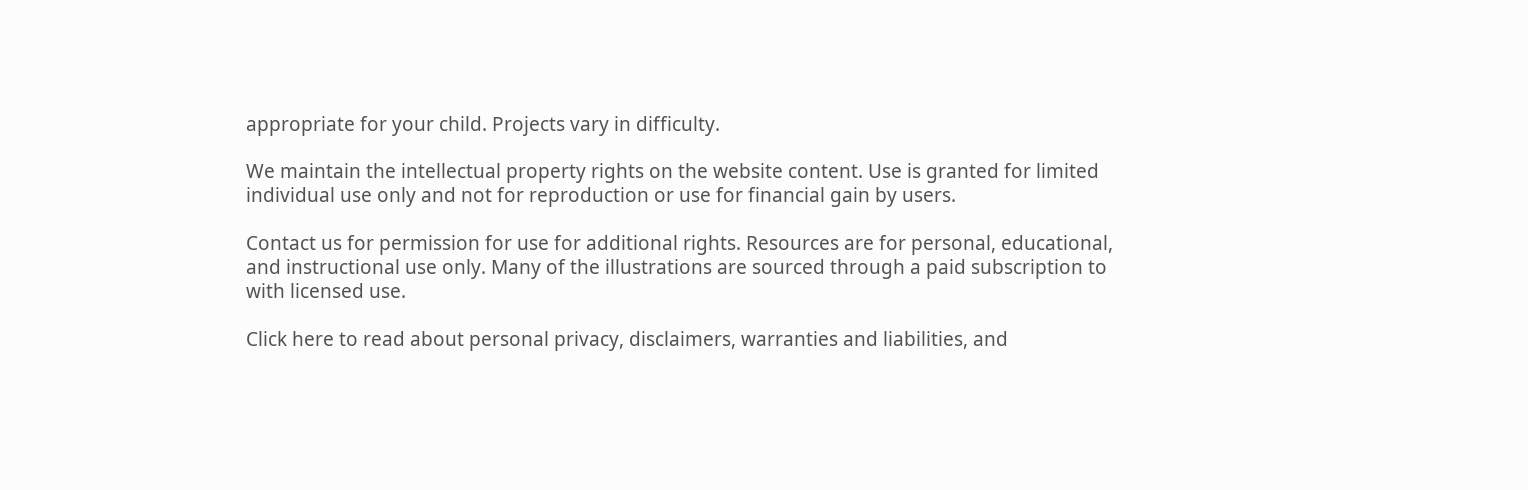appropriate for your child. Projects vary in difficulty.

We maintain the intellectual property rights on the website content. Use is granted for limited individual use only and not for reproduction or use for financial gain by users.

Contact us for permission for use for additional rights. Resources are for personal, educational, and instructional use only. Many of the illustrations are sourced through a paid subscription to with licensed use.

Click here to read about personal privacy, disclaimers, warranties and liabilities, and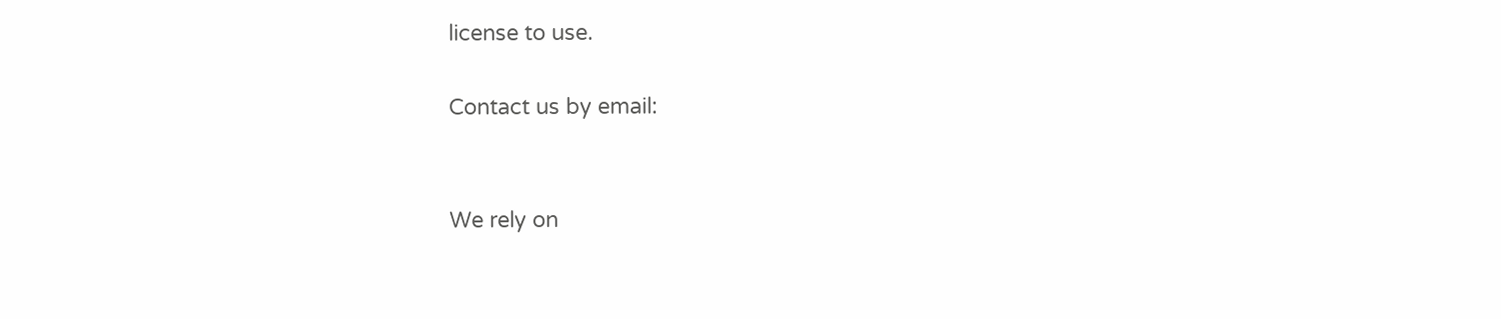license to use.

Contact us by email:


We rely on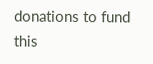donations to fund this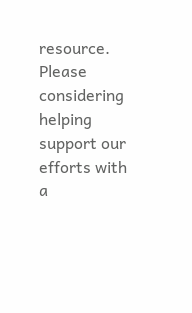resource. Please considering helping support our efforts with a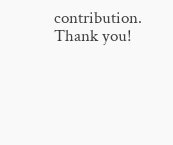contribution. Thank you!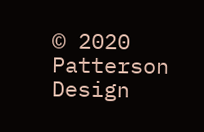© 2020 Patterson Design